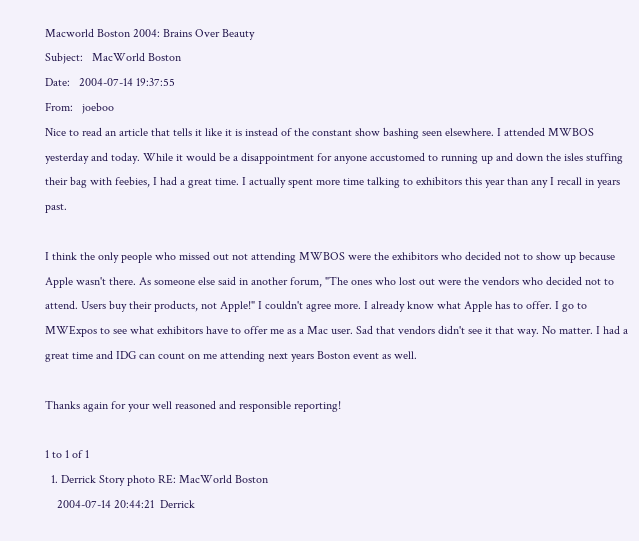Macworld Boston 2004: Brains Over Beauty
Subject:   MacWorld Boston
Date:   2004-07-14 19:37:55
From:   joeboo
Nice to read an article that tells it like it is instead of the constant show bashing seen elsewhere. I attended MWBOS yesterday and today. While it would be a disappointment for anyone accustomed to running up and down the isles stuffing their bag with feebies, I had a great time. I actually spent more time talking to exhibitors this year than any I recall in years past.

I think the only people who missed out not attending MWBOS were the exhibitors who decided not to show up because Apple wasn't there. As someone else said in another forum, "The ones who lost out were the vendors who decided not to attend. Users buy their products, not Apple!" I couldn't agree more. I already know what Apple has to offer. I go to MWExpos to see what exhibitors have to offer me as a Mac user. Sad that vendors didn't see it that way. No matter. I had a great time and IDG can count on me attending next years Boston event as well.

Thanks again for your well reasoned and responsible reporting!

1 to 1 of 1
  1. Derrick Story photo RE: MacWorld Boston
    2004-07-14 20:44:21  Derrick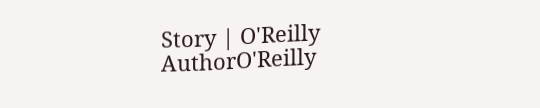Story | O'Reilly AuthorO'Reilly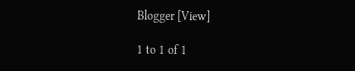Blogger [View]

1 to 1 of 1